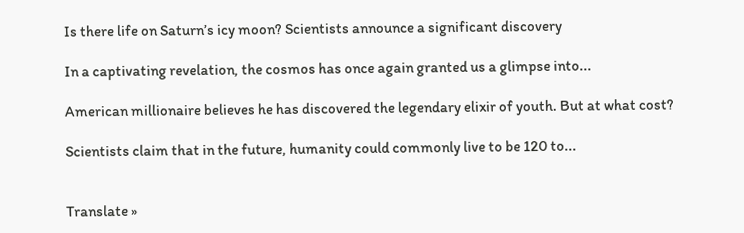Is there life on Saturn’s icy moon? Scientists announce a significant discovery

In a captivating revelation, the cosmos has once again granted us a glimpse into...

American millionaire believes he has discovered the legendary elixir of youth. But at what cost?

Scientists claim that in the future, humanity could commonly live to be 120 to...


Translate »